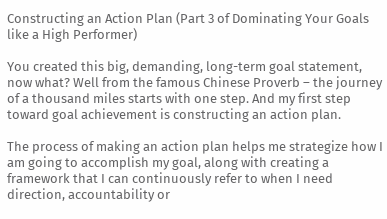Constructing an Action Plan (Part 3 of Dominating Your Goals like a High Performer)

You created this big, demanding, long-term goal statement, now what? Well from the famous Chinese Proverb – the journey of a thousand miles starts with one step. And my first step toward goal achievement is constructing an action plan.

The process of making an action plan helps me strategize how I am going to accomplish my goal, along with creating a framework that I can continuously refer to when I need direction, accountability or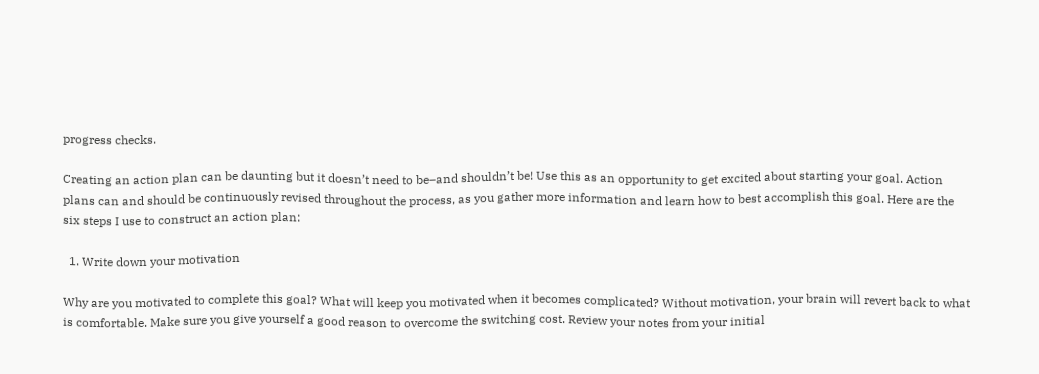progress checks.

Creating an action plan can be daunting but it doesn’t need to be–and shouldn’t be! Use this as an opportunity to get excited about starting your goal. Action plans can and should be continuously revised throughout the process, as you gather more information and learn how to best accomplish this goal. Here are the six steps I use to construct an action plan:

  1. Write down your motivation

Why are you motivated to complete this goal? What will keep you motivated when it becomes complicated? Without motivation, your brain will revert back to what is comfortable. Make sure you give yourself a good reason to overcome the switching cost. Review your notes from your initial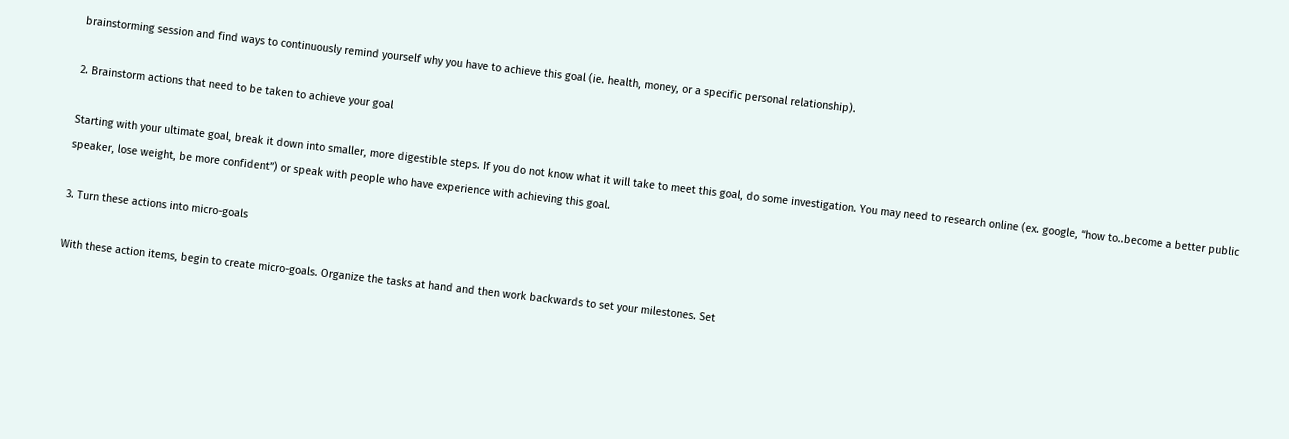brainstorming session and find ways to continuously remind yourself why you have to achieve this goal (ie. health, money, or a specific personal relationship).

2. Brainstorm actions that need to be taken to achieve your goal

Starting with your ultimate goal, break it down into smaller, more digestible steps. If you do not know what it will take to meet this goal, do some investigation. You may need to research online (ex. google, “how to..become a better public speaker, lose weight, be more confident”) or speak with people who have experience with achieving this goal.

3. Turn these actions into micro-goals

With these action items, begin to create micro-goals. Organize the tasks at hand and then work backwards to set your milestones. Set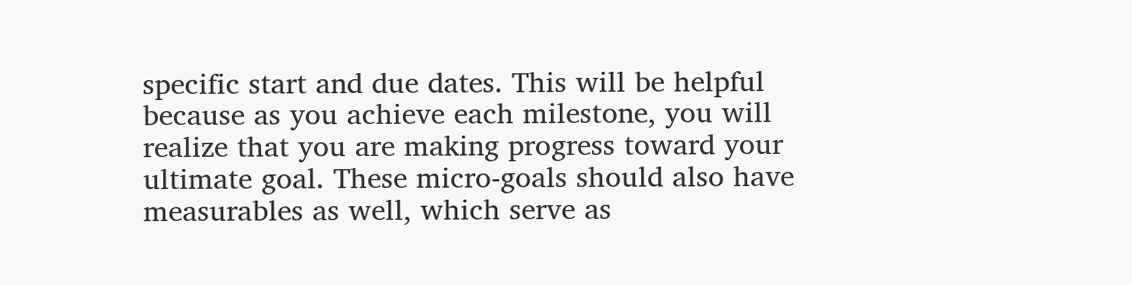specific start and due dates. This will be helpful because as you achieve each milestone, you will realize that you are making progress toward your ultimate goal. These micro-goals should also have measurables as well, which serve as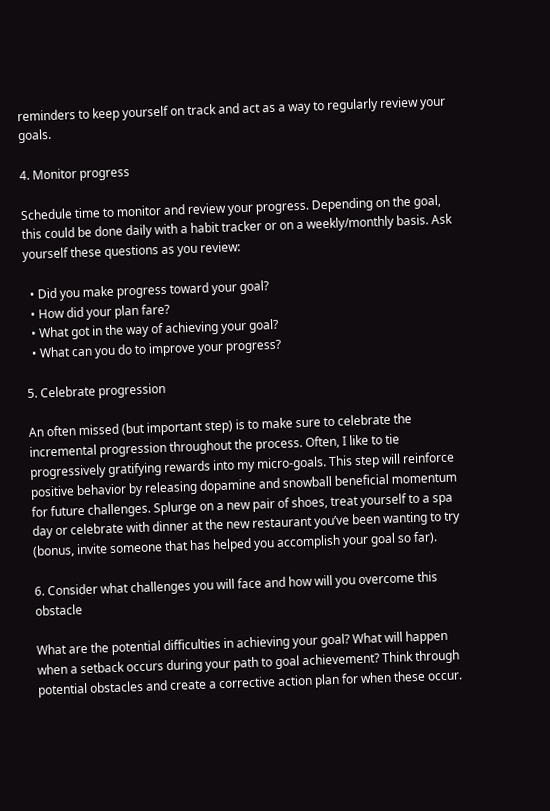reminders to keep yourself on track and act as a way to regularly review your goals.

4. Monitor progress

Schedule time to monitor and review your progress. Depending on the goal, this could be done daily with a habit tracker or on a weekly/monthly basis. Ask yourself these questions as you review:

  • Did you make progress toward your goal?
  • How did your plan fare?
  • What got in the way of achieving your goal?
  • What can you do to improve your progress?

5. Celebrate progression

An often missed (but important step) is to make sure to celebrate the incremental progression throughout the process. Often, I like to tie progressively gratifying rewards into my micro-goals. This step will reinforce positive behavior by releasing dopamine and snowball beneficial momentum for future challenges. Splurge on a new pair of shoes, treat yourself to a spa day or celebrate with dinner at the new restaurant you’ve been wanting to try (bonus, invite someone that has helped you accomplish your goal so far).

6. Consider what challenges you will face and how will you overcome this obstacle

What are the potential difficulties in achieving your goal? What will happen when a setback occurs during your path to goal achievement? Think through potential obstacles and create a corrective action plan for when these occur.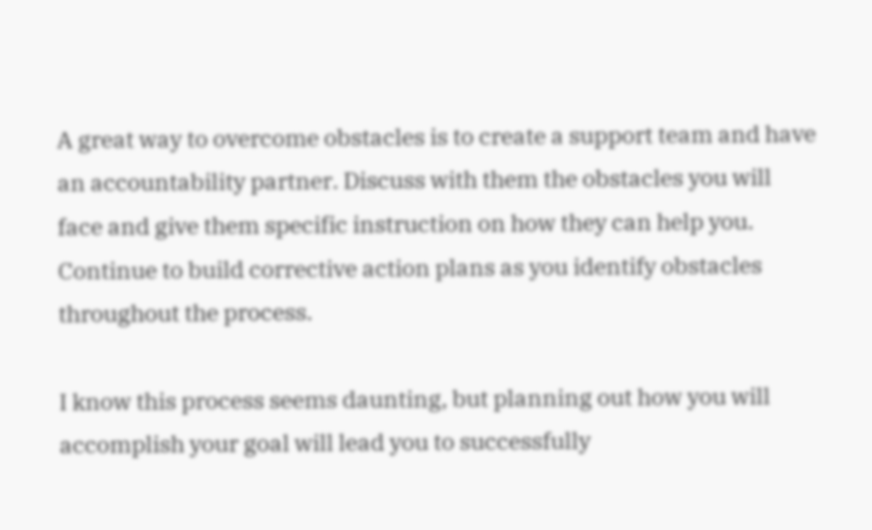A great way to overcome obstacles is to create a support team and have an accountability partner. Discuss with them the obstacles you will face and give them specific instruction on how they can help you. Continue to build corrective action plans as you identify obstacles throughout the process.

I know this process seems daunting, but planning out how you will accomplish your goal will lead you to successfully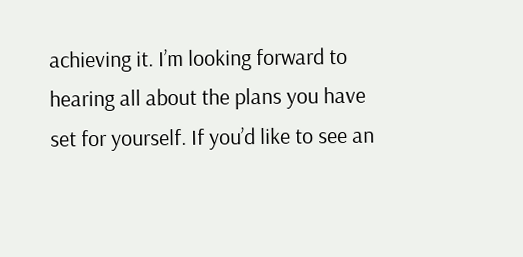achieving it. I’m looking forward to hearing all about the plans you have set for yourself. If you’d like to see an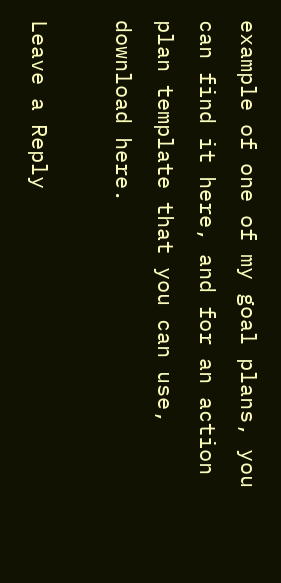example of one of my goal plans, you can find it here, and for an action plan template that you can use, download here.

Leave a Reply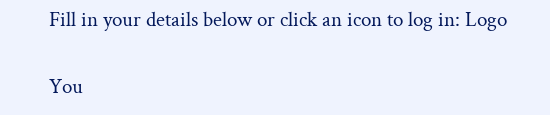Fill in your details below or click an icon to log in: Logo

You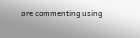are commenting using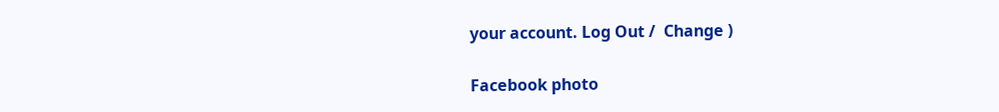your account. Log Out /  Change )

Facebook photo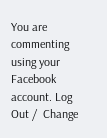You are commenting using your Facebook account. Log Out /  Change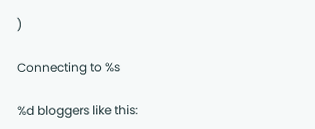)

Connecting to %s

%d bloggers like this: